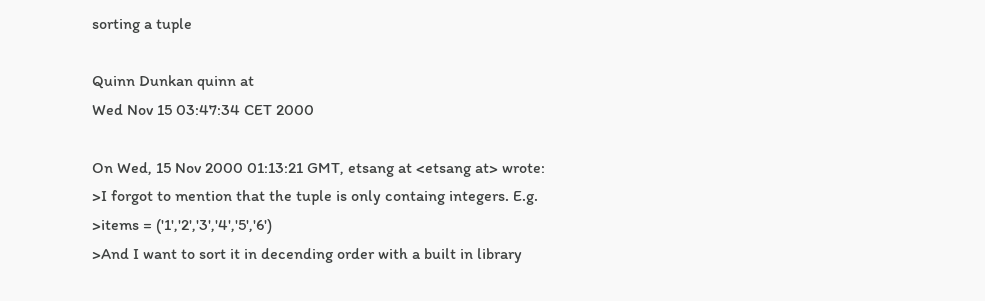sorting a tuple

Quinn Dunkan quinn at
Wed Nov 15 03:47:34 CET 2000

On Wed, 15 Nov 2000 01:13:21 GMT, etsang at <etsang at> wrote:
>I forgot to mention that the tuple is only containg integers. E.g.
>items = ('1','2','3','4','5','6')
>And I want to sort it in decending order with a built in library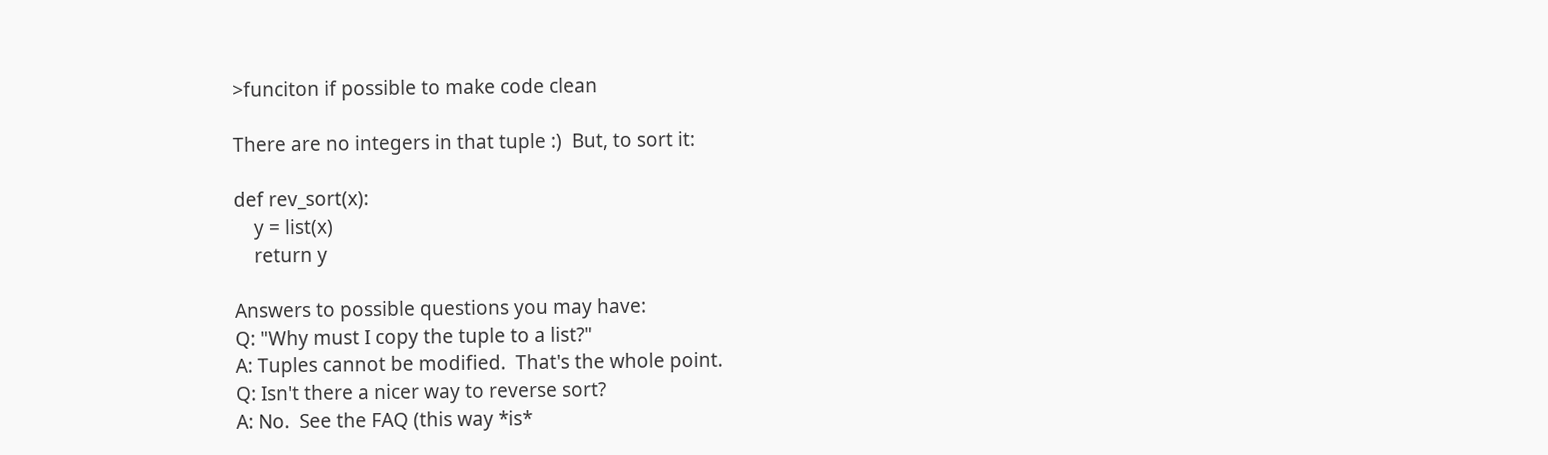>funciton if possible to make code clean

There are no integers in that tuple :)  But, to sort it:

def rev_sort(x):
    y = list(x)
    return y

Answers to possible questions you may have:
Q: "Why must I copy the tuple to a list?"
A: Tuples cannot be modified.  That's the whole point.
Q: Isn't there a nicer way to reverse sort?
A: No.  See the FAQ (this way *is*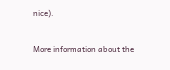nice).

More information about the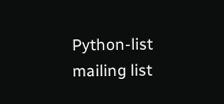Python-list mailing list